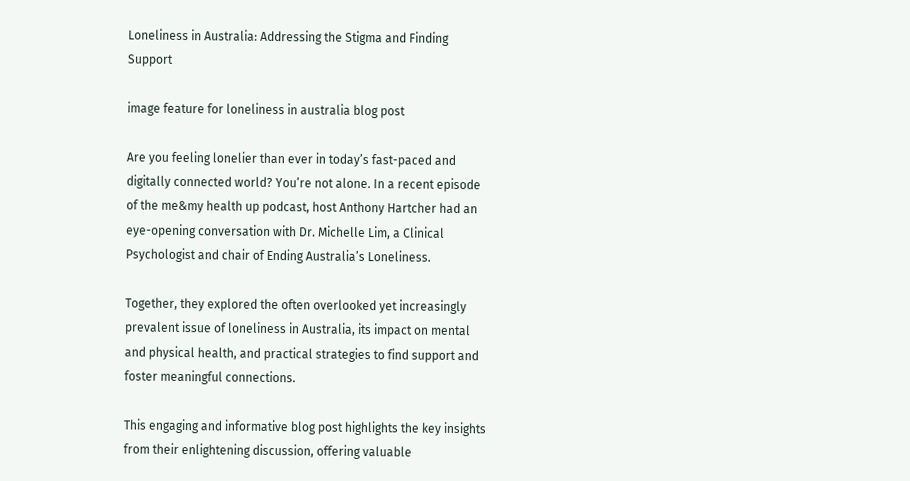Loneliness in Australia: Addressing the Stigma and Finding Support

image feature for loneliness in australia blog post

Are you feeling lonelier than ever in today’s fast-paced and digitally connected world? You’re not alone. In a recent episode of the me&my health up podcast, host Anthony Hartcher had an eye-opening conversation with Dr. Michelle Lim, a Clinical Psychologist and chair of Ending Australia’s Loneliness.

Together, they explored the often overlooked yet increasingly prevalent issue of loneliness in Australia, its impact on mental and physical health, and practical strategies to find support and foster meaningful connections.

This engaging and informative blog post highlights the key insights from their enlightening discussion, offering valuable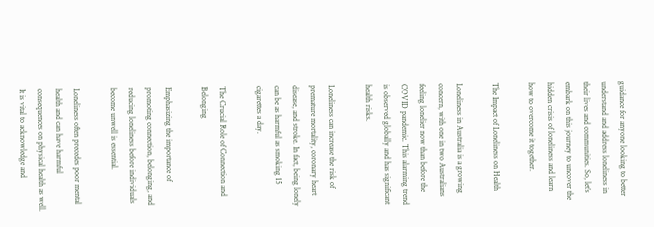guidance for anyone looking to better understand and address loneliness in their lives and communities. So, let’s embark on this journey to uncover the hidden crisis of loneliness and learn how to overcome it together.

The Impact of Loneliness on Health

Loneliness in Australia is a growing concern, with one in two Australians feeling lonelier now than before the COVID pandemic. This alarming trend is observed globally and has significant health risks.

Loneliness can increase the risk of premature mortality, coronary heart disease, and stroke. In fact, being lonely can be as harmful as smoking 15 cigarettes a day.

The Crucial Role of Connection and Belonging

Emphasizing the importance of promoting connection, belonging, and reducing loneliness before individuals become unwell is essential.

Loneliness often precedes poor mental health and can have harmful consequences on physical health as well. It is vital to acknowledge and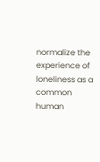normalize the experience of loneliness as a common human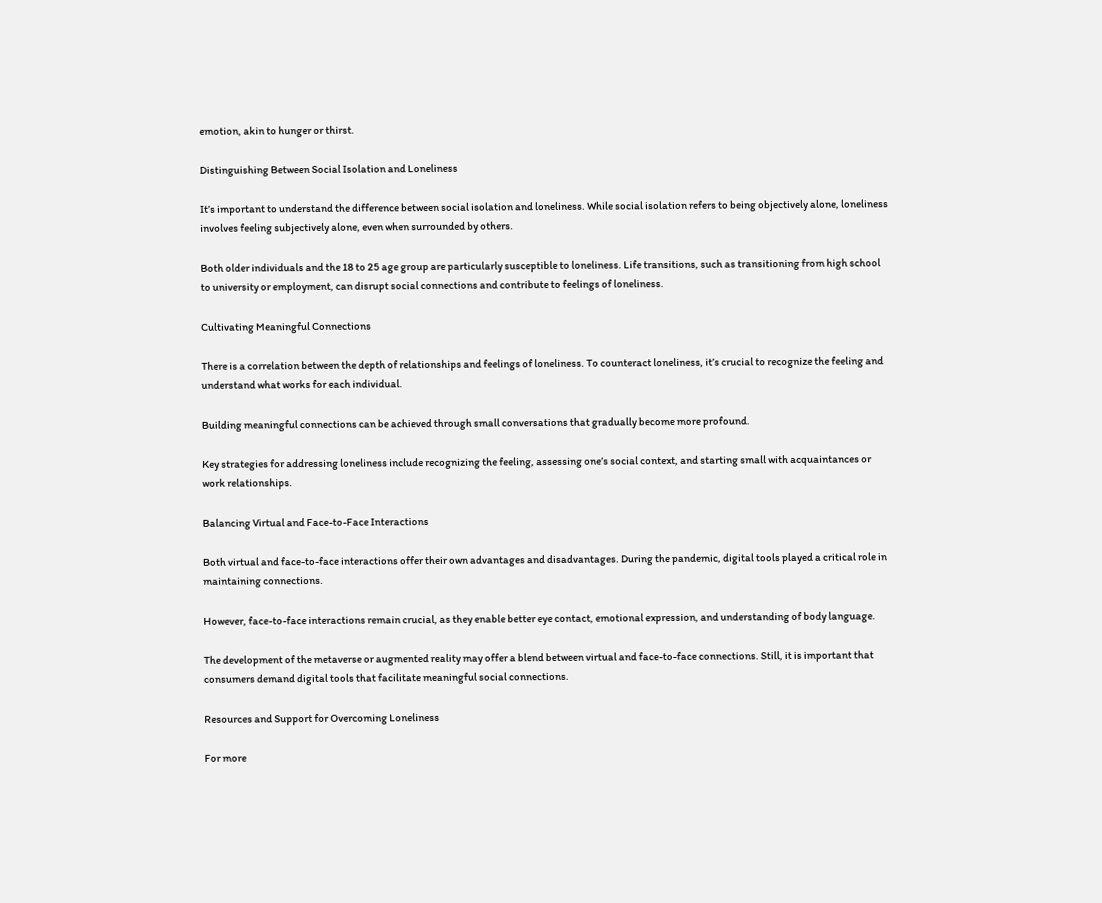emotion, akin to hunger or thirst.

Distinguishing Between Social Isolation and Loneliness

It’s important to understand the difference between social isolation and loneliness. While social isolation refers to being objectively alone, loneliness involves feeling subjectively alone, even when surrounded by others.

Both older individuals and the 18 to 25 age group are particularly susceptible to loneliness. Life transitions, such as transitioning from high school to university or employment, can disrupt social connections and contribute to feelings of loneliness.

Cultivating Meaningful Connections

There is a correlation between the depth of relationships and feelings of loneliness. To counteract loneliness, it’s crucial to recognize the feeling and understand what works for each individual.

Building meaningful connections can be achieved through small conversations that gradually become more profound.

Key strategies for addressing loneliness include recognizing the feeling, assessing one’s social context, and starting small with acquaintances or work relationships.

Balancing Virtual and Face-to-Face Interactions

Both virtual and face-to-face interactions offer their own advantages and disadvantages. During the pandemic, digital tools played a critical role in maintaining connections.

However, face-to-face interactions remain crucial, as they enable better eye contact, emotional expression, and understanding of body language.

The development of the metaverse or augmented reality may offer a blend between virtual and face-to-face connections. Still, it is important that consumers demand digital tools that facilitate meaningful social connections.

Resources and Support for Overcoming Loneliness

For more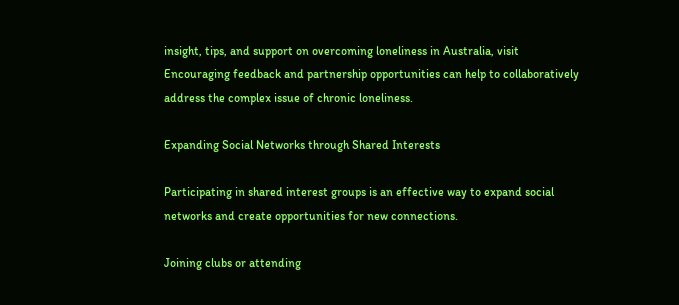insight, tips, and support on overcoming loneliness in Australia, visit Encouraging feedback and partnership opportunities can help to collaboratively address the complex issue of chronic loneliness.

Expanding Social Networks through Shared Interests

Participating in shared interest groups is an effective way to expand social networks and create opportunities for new connections.

Joining clubs or attending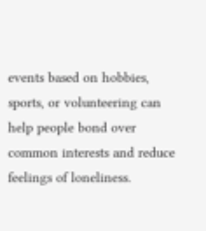events based on hobbies, sports, or volunteering can help people bond over common interests and reduce feelings of loneliness.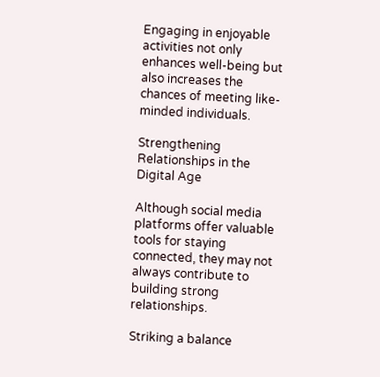Engaging in enjoyable activities not only enhances well-being but also increases the chances of meeting like-minded individuals.

Strengthening Relationships in the Digital Age

Although social media platforms offer valuable tools for staying connected, they may not always contribute to building strong relationships.

Striking a balance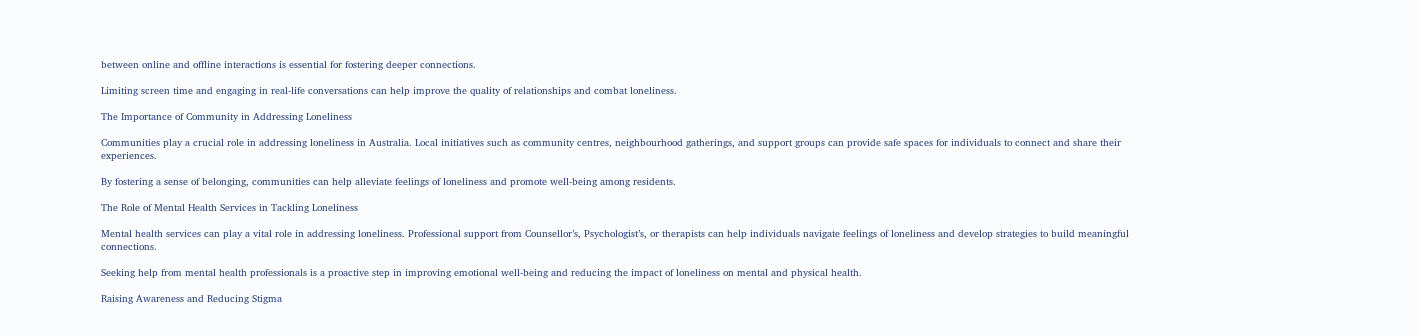between online and offline interactions is essential for fostering deeper connections.

Limiting screen time and engaging in real-life conversations can help improve the quality of relationships and combat loneliness.

The Importance of Community in Addressing Loneliness

Communities play a crucial role in addressing loneliness in Australia. Local initiatives such as community centres, neighbourhood gatherings, and support groups can provide safe spaces for individuals to connect and share their experiences.

By fostering a sense of belonging, communities can help alleviate feelings of loneliness and promote well-being among residents.

The Role of Mental Health Services in Tackling Loneliness

Mental health services can play a vital role in addressing loneliness. Professional support from Counsellor’s, Psychologist’s, or therapists can help individuals navigate feelings of loneliness and develop strategies to build meaningful connections.

Seeking help from mental health professionals is a proactive step in improving emotional well-being and reducing the impact of loneliness on mental and physical health.

Raising Awareness and Reducing Stigma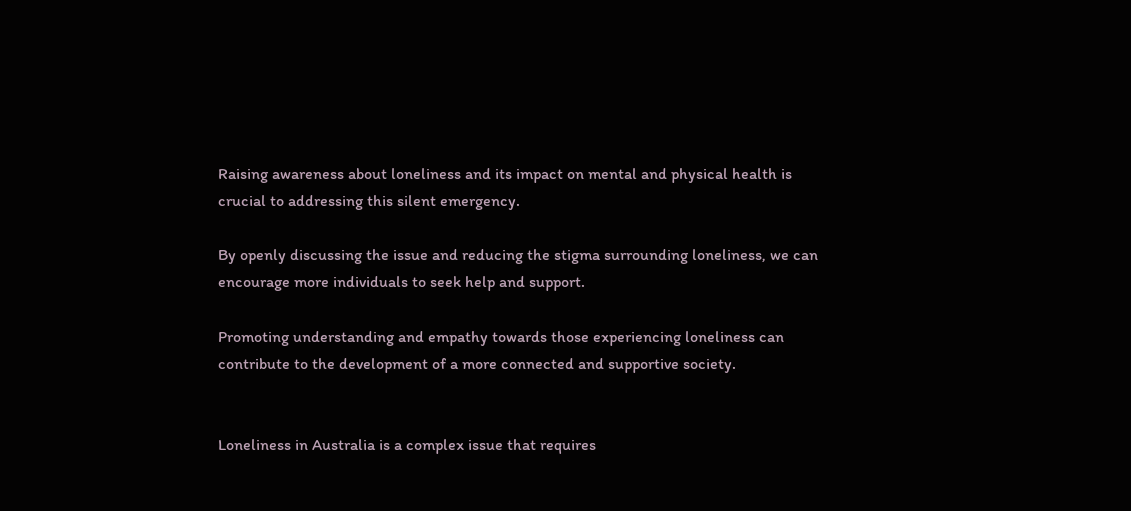Raising awareness about loneliness and its impact on mental and physical health is crucial to addressing this silent emergency.

By openly discussing the issue and reducing the stigma surrounding loneliness, we can encourage more individuals to seek help and support.

Promoting understanding and empathy towards those experiencing loneliness can contribute to the development of a more connected and supportive society.


Loneliness in Australia is a complex issue that requires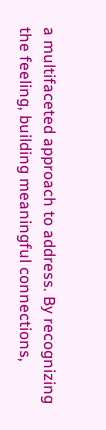a multifaceted approach to address. By recognizing the feeling, building meaningful connections,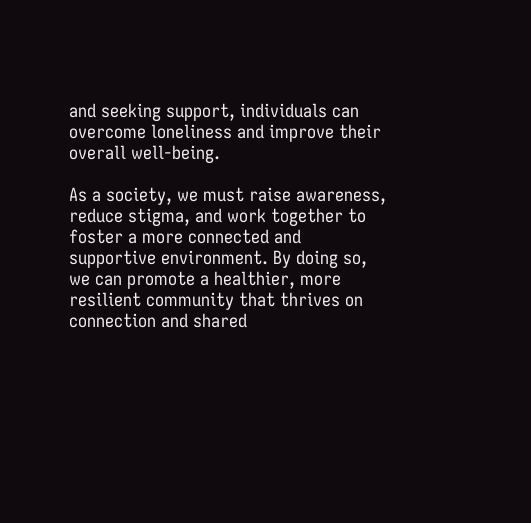and seeking support, individuals can overcome loneliness and improve their overall well-being.

As a society, we must raise awareness, reduce stigma, and work together to foster a more connected and supportive environment. By doing so, we can promote a healthier, more resilient community that thrives on connection and shared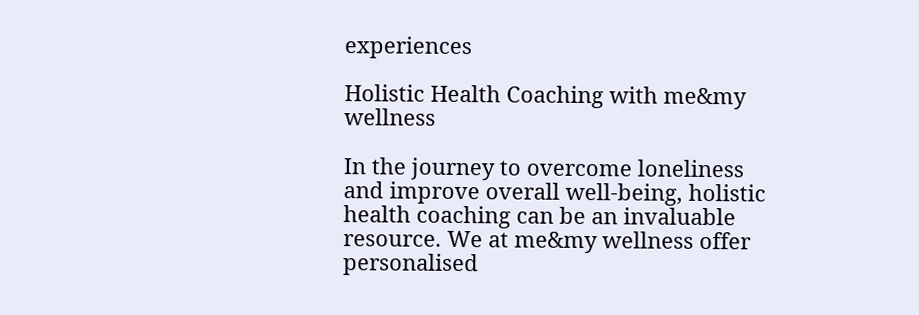experiences

Holistic Health Coaching with me&my wellness

In the journey to overcome loneliness and improve overall well-being, holistic health coaching can be an invaluable resource. We at me&my wellness offer personalised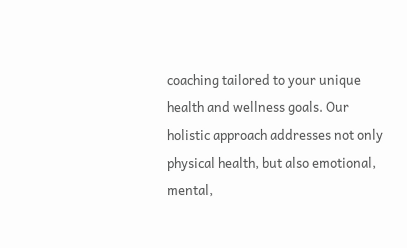coaching tailored to your unique health and wellness goals. Our holistic approach addresses not only physical health, but also emotional, mental,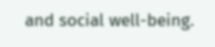and social well-being.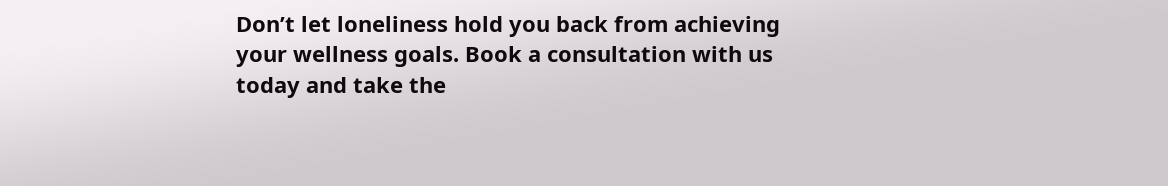Don’t let loneliness hold you back from achieving your wellness goals. Book a consultation with us today and take the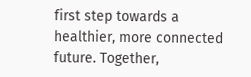first step towards a healthier, more connected future. Together,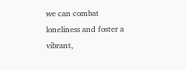we can combat loneliness and foster a vibrant,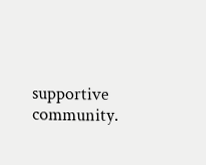supportive community.